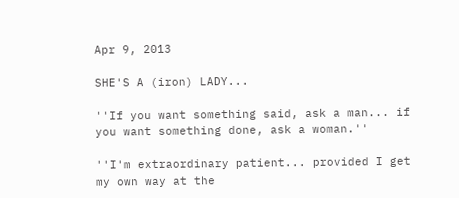Apr 9, 2013

SHE'S A (iron) LADY...

''If you want something said, ask a man... if you want something done, ask a woman.''

''I'm extraordinary patient... provided I get my own way at the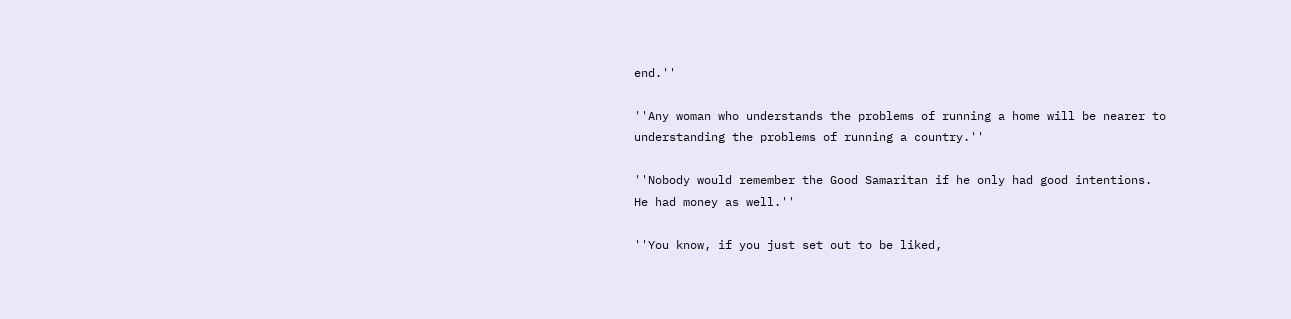end.''

''Any woman who understands the problems of running a home will be nearer to understanding the problems of running a country.''

''Nobody would remember the Good Samaritan if he only had good intentions. He had money as well.''

''You know, if you just set out to be liked,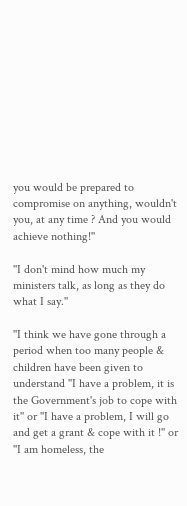you would be prepared to compromise on anything, wouldn't you, at any time ? And you would achieve nothing!''

''I don't mind how much my ministers talk, as long as they do what I say.''

''I think we have gone through a period when too many people & children have been given to understand ''I have a problem, it is the Government's job to cope with it'' or ''I have a problem, I will go and get a grant & cope with it !'' or ''I am homeless, the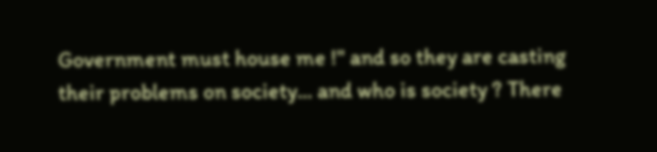Government must house me !'' and so they are casting their problems on society... and who is society ? There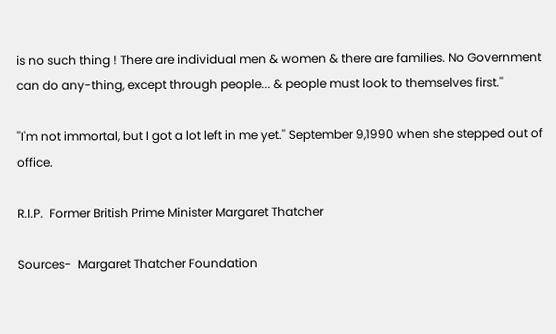is no such thing ! There are individual men & women & there are families. No Government can do any-thing, except through people... & people must look to themselves first.''

''I'm not immortal, but I got a lot left in me yet.'' September 9,1990 when she stepped out of office.

R.I.P.  Former British Prime Minister Margaret Thatcher

Sources-  Margaret Thatcher Foundation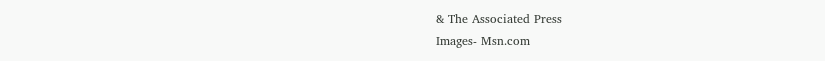& The Associated Press
Images- Msn.com